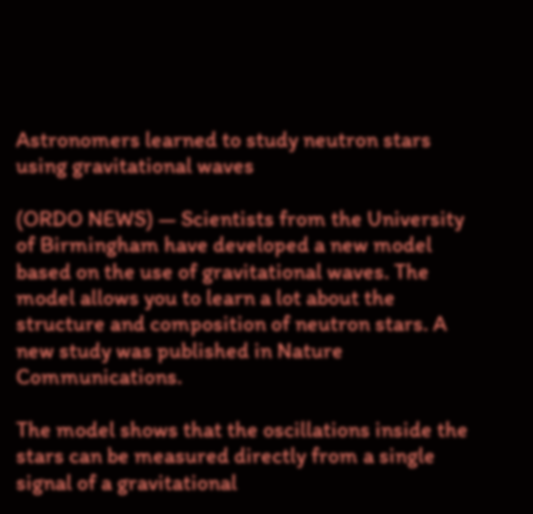Astronomers learned to study neutron stars using gravitational waves

(ORDO NEWS) — Scientists from the University of Birmingham have developed a new model based on the use of gravitational waves. The model allows you to learn a lot about the structure and composition of neutron stars. A new study was published in Nature Communications.

The model shows that the oscillations inside the stars can be measured directly from a single signal of a gravitational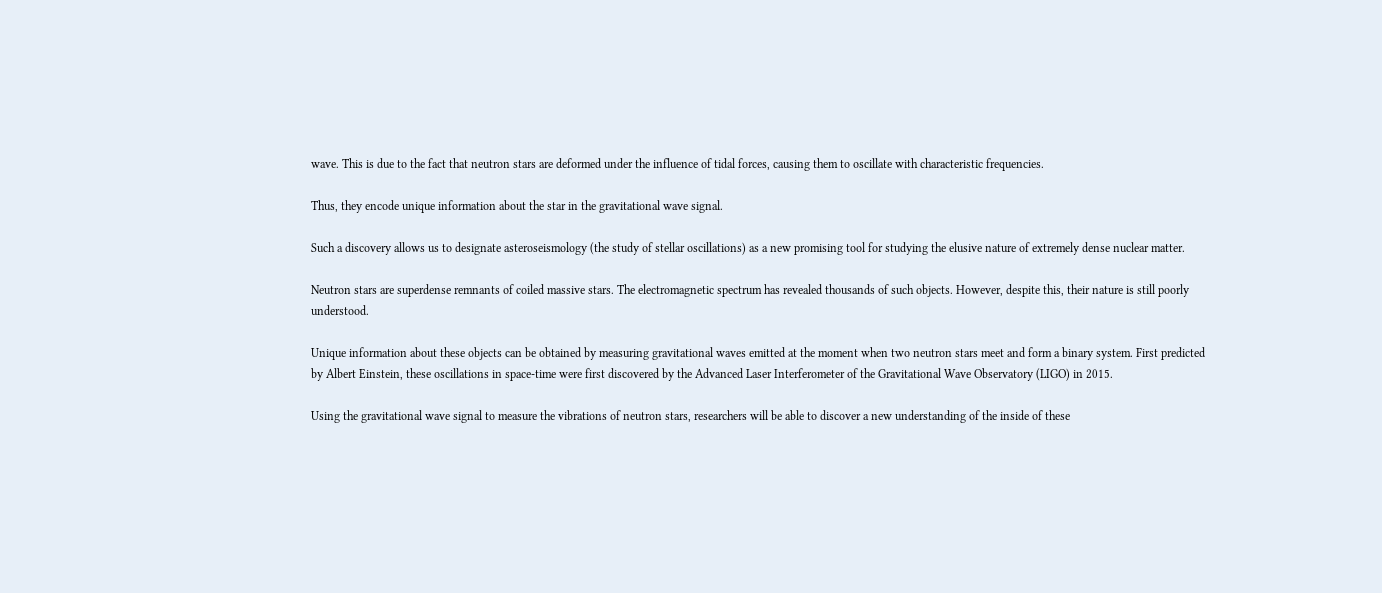wave. This is due to the fact that neutron stars are deformed under the influence of tidal forces, causing them to oscillate with characteristic frequencies.

Thus, they encode unique information about the star in the gravitational wave signal.

Such a discovery allows us to designate asteroseismology (the study of stellar oscillations) as a new promising tool for studying the elusive nature of extremely dense nuclear matter.

Neutron stars are superdense remnants of coiled massive stars. The electromagnetic spectrum has revealed thousands of such objects. However, despite this, their nature is still poorly understood.

Unique information about these objects can be obtained by measuring gravitational waves emitted at the moment when two neutron stars meet and form a binary system. First predicted by Albert Einstein, these oscillations in space-time were first discovered by the Advanced Laser Interferometer of the Gravitational Wave Observatory (LIGO) in 2015.

Using the gravitational wave signal to measure the vibrations of neutron stars, researchers will be able to discover a new understanding of the inside of these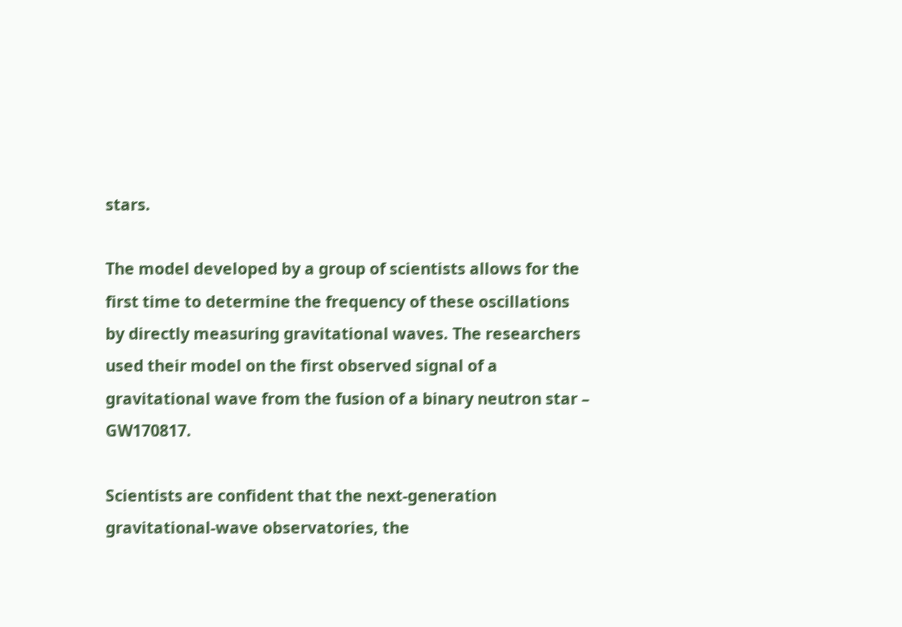stars.

The model developed by a group of scientists allows for the first time to determine the frequency of these oscillations by directly measuring gravitational waves. The researchers used their model on the first observed signal of a gravitational wave from the fusion of a binary neutron star – GW170817.

Scientists are confident that the next-generation gravitational-wave observatories, the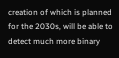creation of which is planned for the 2030s, will be able to detect much more binary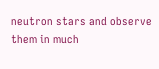neutron stars and observe them in much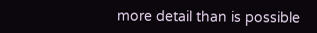more detail than is possible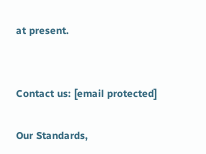at present.


Contact us: [email protected]

Our Standards,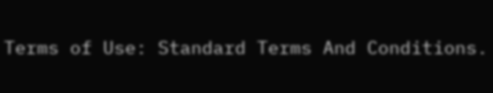Terms of Use: Standard Terms And Conditions.